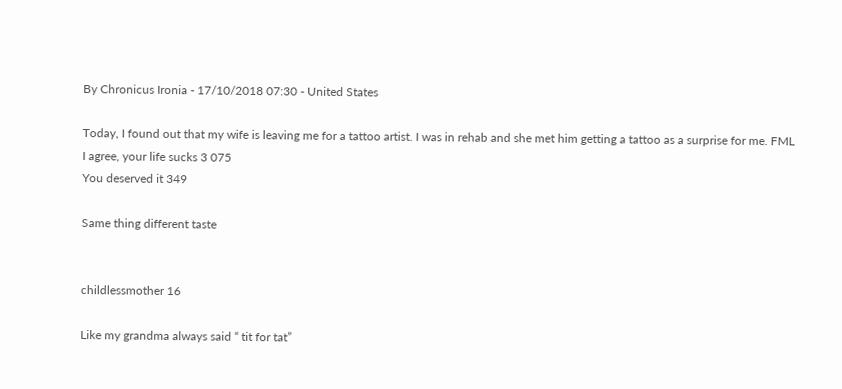By Chronicus Ironia - 17/10/2018 07:30 - United States

Today, I found out that my wife is leaving me for a tattoo artist. I was in rehab and she met him getting a tattoo as a surprise for me. FML
I agree, your life sucks 3 075
You deserved it 349

Same thing different taste


childlessmother 16

Like my grandma always said “ tit for tat”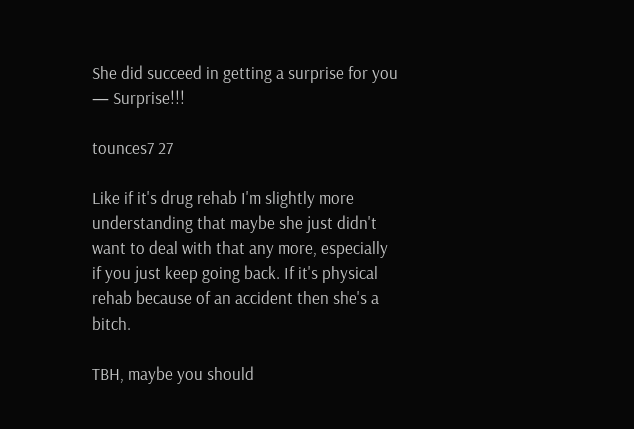She did succeed in getting a surprise for you — Surprise!!!

tounces7 27

Like if it's drug rehab I'm slightly more understanding that maybe she just didn't want to deal with that any more, especially if you just keep going back. If it's physical rehab because of an accident then she's a bitch.

TBH, maybe you should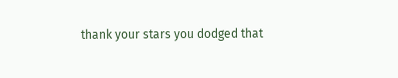thank your stars you dodged that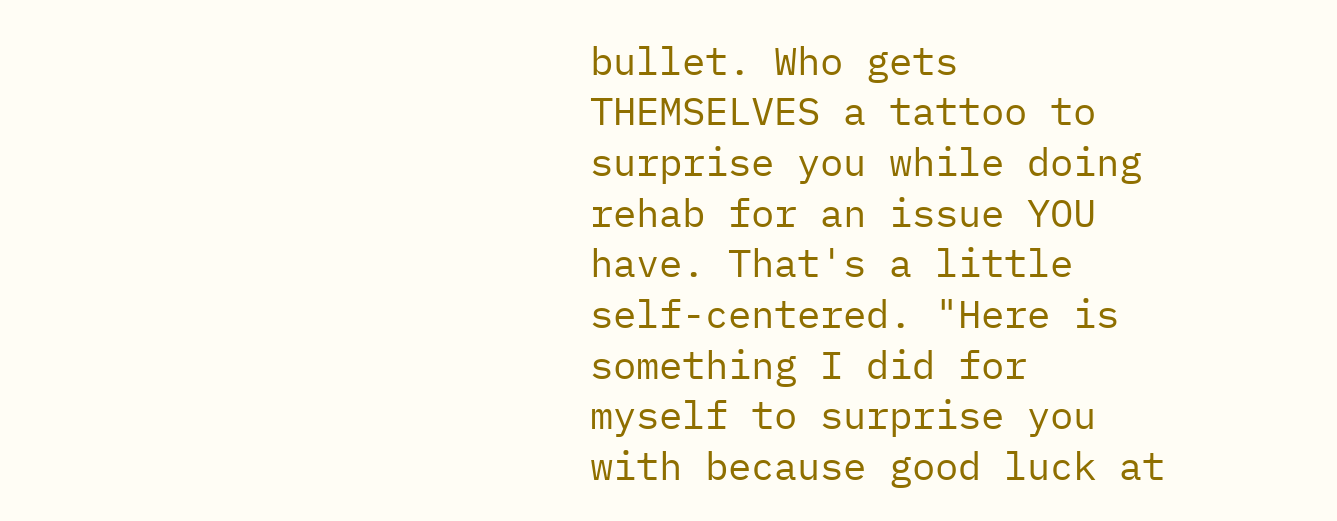bullet. Who gets THEMSELVES a tattoo to surprise you while doing rehab for an issue YOU have. That's a little self-centered. "Here is something I did for myself to surprise you with because good luck at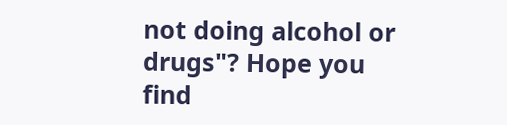not doing alcohol or drugs"? Hope you find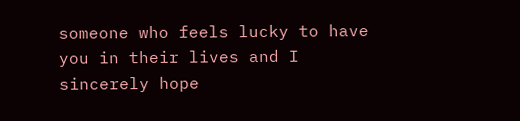someone who feels lucky to have you in their lives and I sincerely hope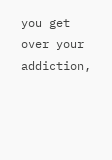you get over your addiction,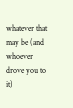whatever that may be (and whoever drove you to it)